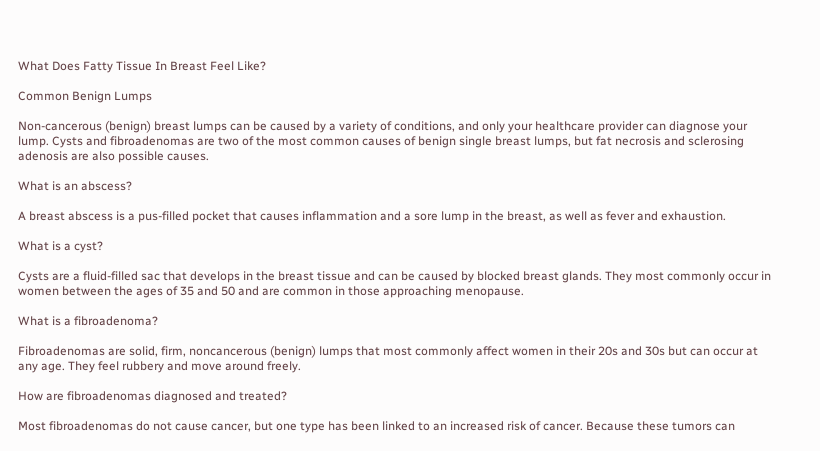What Does Fatty Tissue In Breast Feel Like?

Common Benign Lumps

Non-cancerous (benign) breast lumps can be caused by a variety of conditions, and only your healthcare provider can diagnose your lump. Cysts and fibroadenomas are two of the most common causes of benign single breast lumps, but fat necrosis and sclerosing adenosis are also possible causes.

What is an abscess?

A breast abscess is a pus-filled pocket that causes inflammation and a sore lump in the breast, as well as fever and exhaustion.

What is a cyst?

Cysts are a fluid-filled sac that develops in the breast tissue and can be caused by blocked breast glands. They most commonly occur in women between the ages of 35 and 50 and are common in those approaching menopause.

What is a fibroadenoma?

Fibroadenomas are solid, firm, noncancerous (benign) lumps that most commonly affect women in their 20s and 30s but can occur at any age. They feel rubbery and move around freely.

How are fibroadenomas diagnosed and treated?

Most fibroadenomas do not cause cancer, but one type has been linked to an increased risk of cancer. Because these tumors can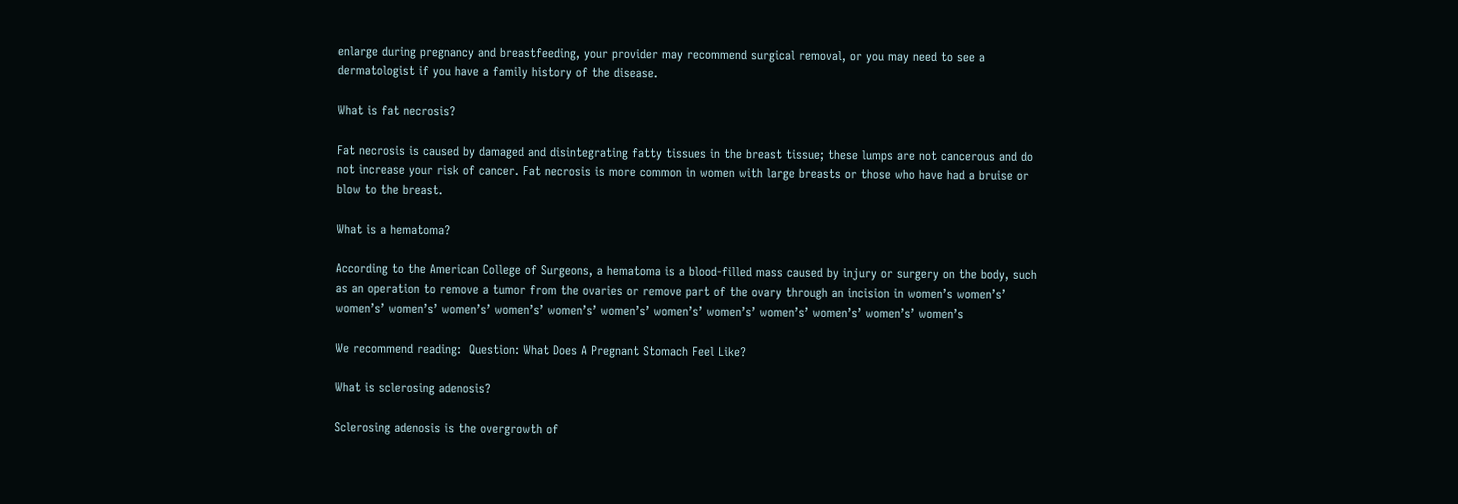enlarge during pregnancy and breastfeeding, your provider may recommend surgical removal, or you may need to see a dermatologist if you have a family history of the disease.

What is fat necrosis?

Fat necrosis is caused by damaged and disintegrating fatty tissues in the breast tissue; these lumps are not cancerous and do not increase your risk of cancer. Fat necrosis is more common in women with large breasts or those who have had a bruise or blow to the breast.

What is a hematoma?

According to the American College of Surgeons, a hematoma is a blood-filled mass caused by injury or surgery on the body, such as an operation to remove a tumor from the ovaries or remove part of the ovary through an incision in women’s women’s’ women’s’ women’s’ women’s’ women’s’ women’s’ women’s’ women’s’ women’s’ women’s’ women’s’ women’s’ women’s

We recommend reading:  Question: What Does A Pregnant Stomach Feel Like?

What is sclerosing adenosis?

Sclerosing adenosis is the overgrowth of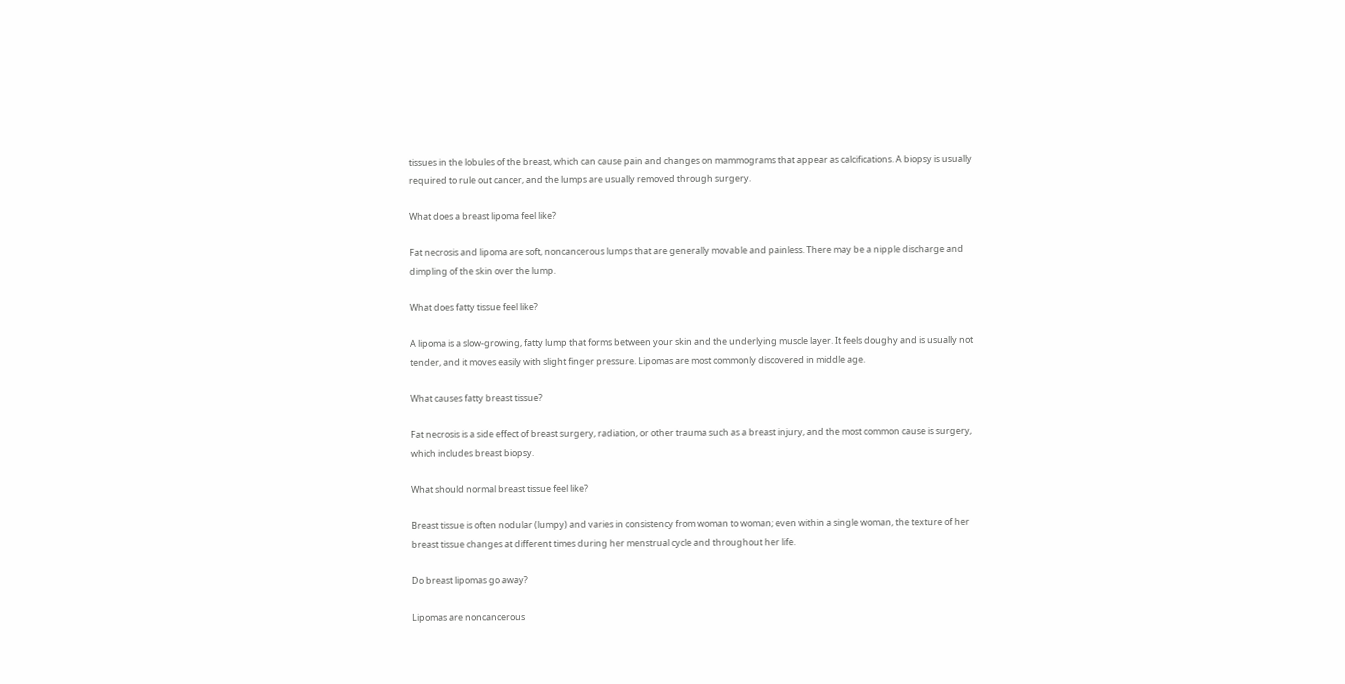tissues in the lobules of the breast, which can cause pain and changes on mammograms that appear as calcifications. A biopsy is usually required to rule out cancer, and the lumps are usually removed through surgery.

What does a breast lipoma feel like?

Fat necrosis and lipoma are soft, noncancerous lumps that are generally movable and painless. There may be a nipple discharge and dimpling of the skin over the lump.

What does fatty tissue feel like?

A lipoma is a slow-growing, fatty lump that forms between your skin and the underlying muscle layer. It feels doughy and is usually not tender, and it moves easily with slight finger pressure. Lipomas are most commonly discovered in middle age.

What causes fatty breast tissue?

Fat necrosis is a side effect of breast surgery, radiation, or other trauma such as a breast injury, and the most common cause is surgery, which includes breast biopsy.

What should normal breast tissue feel like?

Breast tissue is often nodular (lumpy) and varies in consistency from woman to woman; even within a single woman, the texture of her breast tissue changes at different times during her menstrual cycle and throughout her life.

Do breast lipomas go away?

Lipomas are noncancerous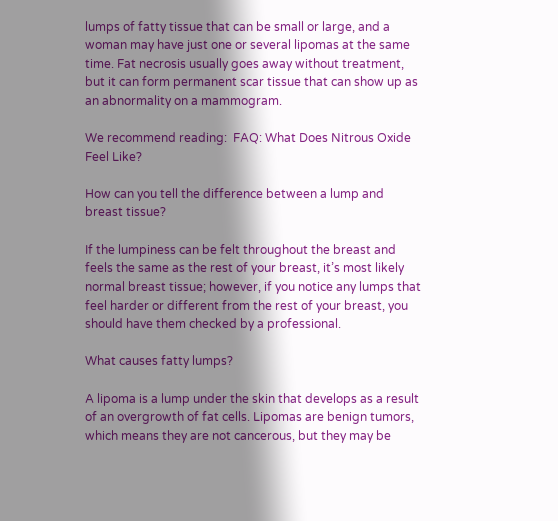lumps of fatty tissue that can be small or large, and a woman may have just one or several lipomas at the same time. Fat necrosis usually goes away without treatment, but it can form permanent scar tissue that can show up as an abnormality on a mammogram.

We recommend reading:  FAQ: What Does Nitrous Oxide Feel Like?

How can you tell the difference between a lump and breast tissue?

If the lumpiness can be felt throughout the breast and feels the same as the rest of your breast, it’s most likely normal breast tissue; however, if you notice any lumps that feel harder or different from the rest of your breast, you should have them checked by a professional.

What causes fatty lumps?

A lipoma is a lump under the skin that develops as a result of an overgrowth of fat cells. Lipomas are benign tumors, which means they are not cancerous, but they may be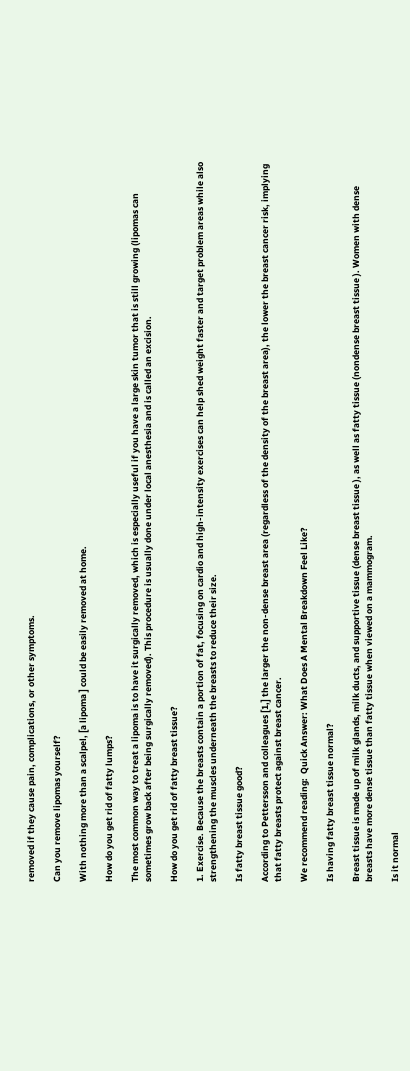removed if they cause pain, complications, or other symptoms.

Can you remove lipomas yourself?

With nothing more than a scalpel, [a lipoma ] could be easily removed at home.

How do you get rid of fatty lumps?

The most common way to treat a lipoma is to have it surgically removed, which is especially useful if you have a large skin tumor that is still growing (lipomas can sometimes grow back after being surgically removed). This procedure is usually done under local anesthesia and is called an excision.

How do you get rid of fatty breast tissue?

1. Exercise. Because the breasts contain a portion of fat, focusing on cardio and high-intensity exercises can help shed weight faster and target problem areas while also strengthening the muscles underneath the breasts to reduce their size.

Is fatty breast tissue good?

According to Pettersson and colleagues [1,] the larger the non-dense breast area (regardless of the density of the breast area), the lower the breast cancer risk, implying that fatty breasts protect against breast cancer.

We recommend reading:  Quick Answer: What Does A Mental Breakdown Feel Like?

Is having fatty breast tissue normal?

Breast tissue is made up of milk glands, milk ducts, and supportive tissue (dense breast tissue ), as well as fatty tissue (nondense breast tissue ). Women with dense breasts have more dense tissue than fatty tissue when viewed on a mammogram.

Is it normal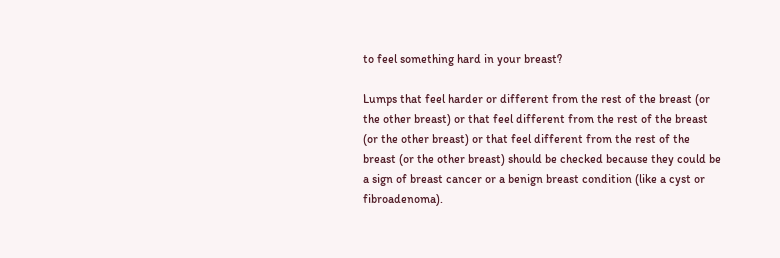to feel something hard in your breast?

Lumps that feel harder or different from the rest of the breast (or the other breast) or that feel different from the rest of the breast (or the other breast) or that feel different from the rest of the breast (or the other breast) should be checked because they could be a sign of breast cancer or a benign breast condition (like a cyst or fibroadenoma).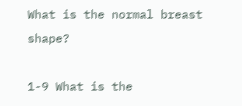What is the normal breast shape?

1-9 What is the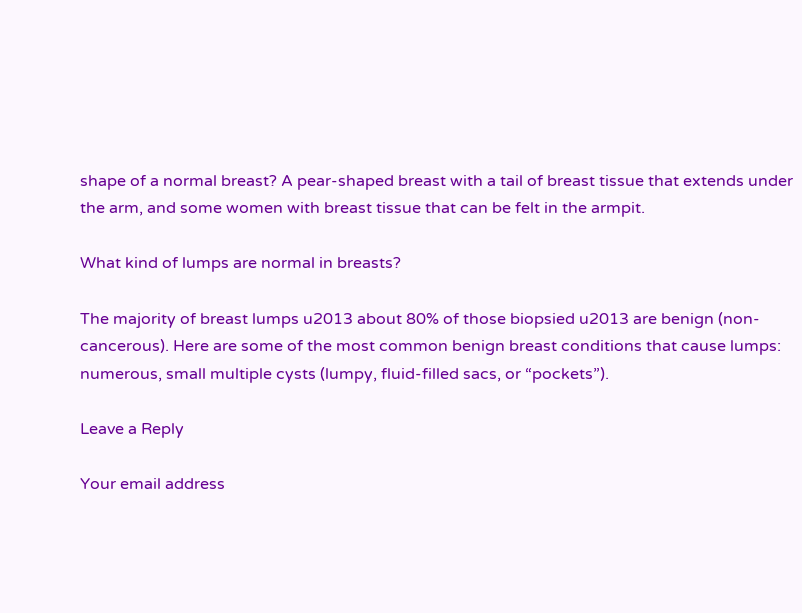shape of a normal breast? A pear-shaped breast with a tail of breast tissue that extends under the arm, and some women with breast tissue that can be felt in the armpit.

What kind of lumps are normal in breasts?

The majority of breast lumps u2013 about 80% of those biopsied u2013 are benign (non-cancerous). Here are some of the most common benign breast conditions that cause lumps: numerous, small multiple cysts (lumpy, fluid-filled sacs, or “pockets”).

Leave a Reply

Your email address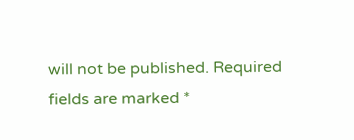will not be published. Required fields are marked *